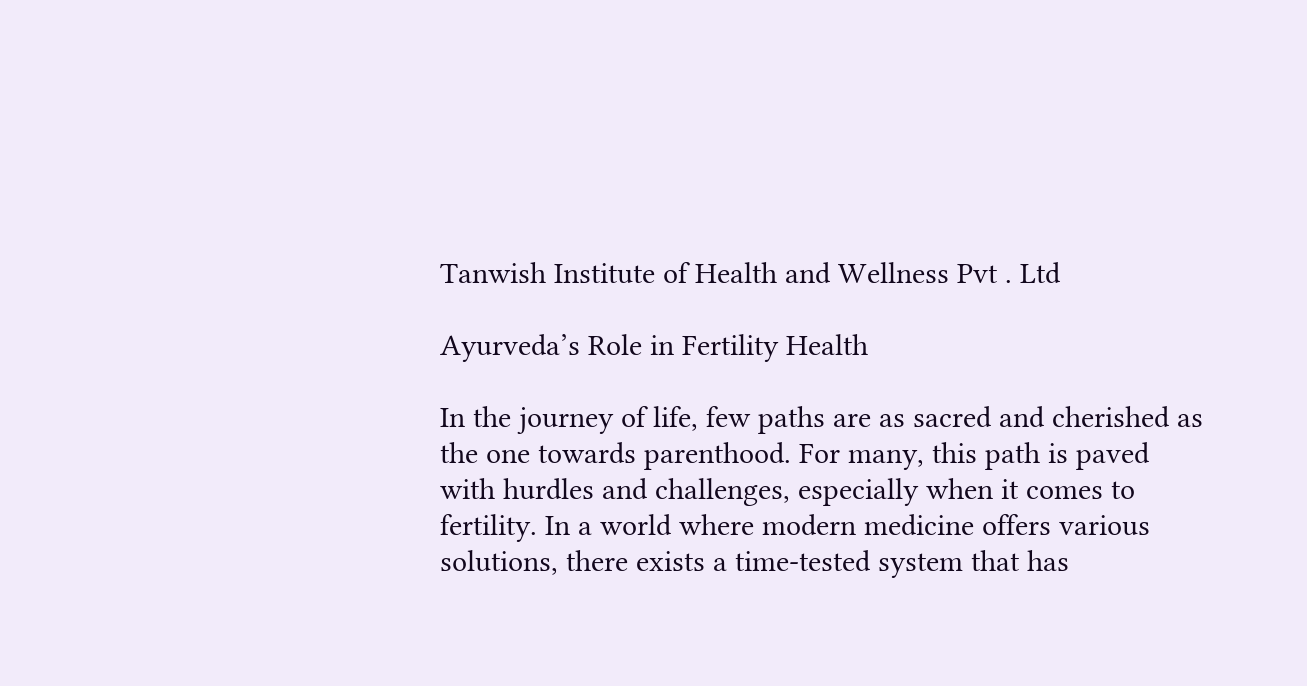Tanwish Institute of Health and Wellness Pvt . Ltd

Ayurveda’s Role in Fertility Health

In the journey of life, few paths are as sacred and cherished as the one towards parenthood. For many, this path is paved with hurdles and challenges, especially when it comes to fertility. In a world where modern medicine offers various solutions, there exists a time-tested system that has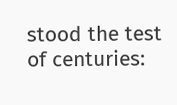stood the test of centuries: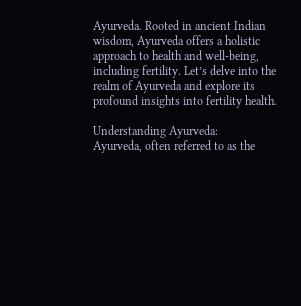Ayurveda. Rooted in ancient Indian wisdom, Ayurveda offers a holistic approach to health and well-being, including fertility. Let’s delve into the realm of Ayurveda and explore its profound insights into fertility health.

Understanding Ayurveda:
Ayurveda, often referred to as the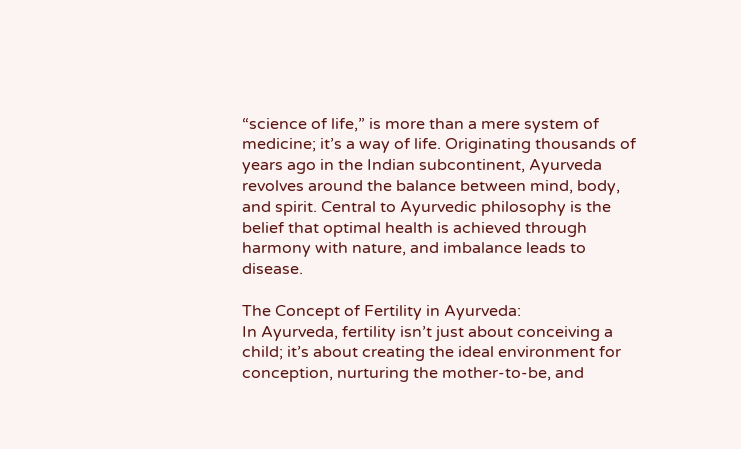“science of life,” is more than a mere system of medicine; it’s a way of life. Originating thousands of years ago in the Indian subcontinent, Ayurveda revolves around the balance between mind, body, and spirit. Central to Ayurvedic philosophy is the belief that optimal health is achieved through harmony with nature, and imbalance leads to disease.

The Concept of Fertility in Ayurveda:
In Ayurveda, fertility isn’t just about conceiving a child; it’s about creating the ideal environment for conception, nurturing the mother-to-be, and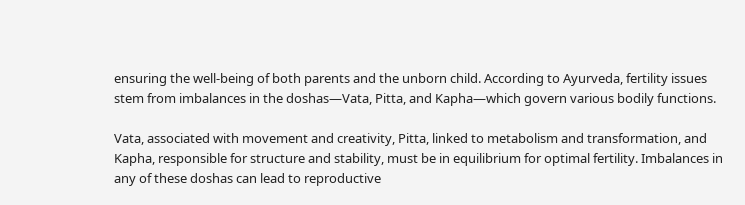ensuring the well-being of both parents and the unborn child. According to Ayurveda, fertility issues stem from imbalances in the doshas—Vata, Pitta, and Kapha—which govern various bodily functions.

Vata, associated with movement and creativity, Pitta, linked to metabolism and transformation, and Kapha, responsible for structure and stability, must be in equilibrium for optimal fertility. Imbalances in any of these doshas can lead to reproductive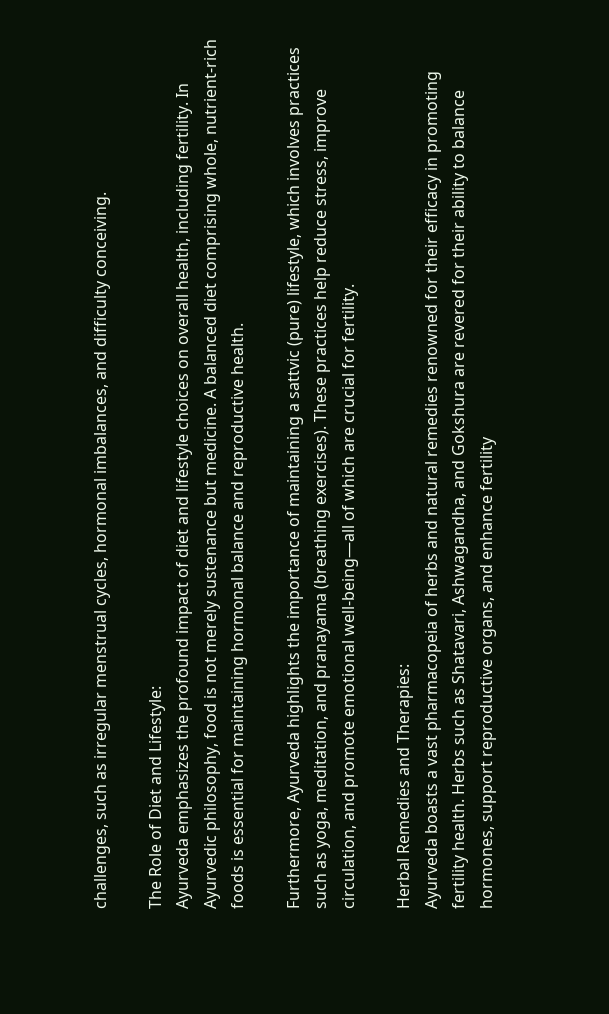challenges, such as irregular menstrual cycles, hormonal imbalances, and difficulty conceiving.

The Role of Diet and Lifestyle:
Ayurveda emphasizes the profound impact of diet and lifestyle choices on overall health, including fertility. In Ayurvedic philosophy, food is not merely sustenance but medicine. A balanced diet comprising whole, nutrient-rich foods is essential for maintaining hormonal balance and reproductive health.

Furthermore, Ayurveda highlights the importance of maintaining a sattvic (pure) lifestyle, which involves practices such as yoga, meditation, and pranayama (breathing exercises). These practices help reduce stress, improve circulation, and promote emotional well-being—all of which are crucial for fertility.

Herbal Remedies and Therapies:
Ayurveda boasts a vast pharmacopeia of herbs and natural remedies renowned for their efficacy in promoting fertility health. Herbs such as Shatavari, Ashwagandha, and Gokshura are revered for their ability to balance hormones, support reproductive organs, and enhance fertility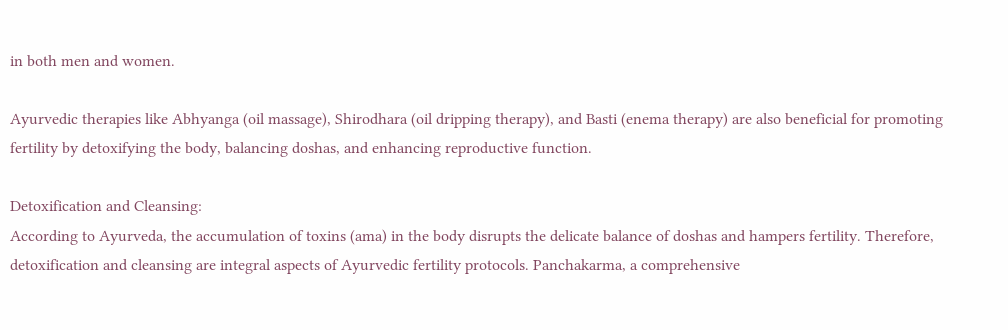in both men and women.

Ayurvedic therapies like Abhyanga (oil massage), Shirodhara (oil dripping therapy), and Basti (enema therapy) are also beneficial for promoting fertility by detoxifying the body, balancing doshas, and enhancing reproductive function.

Detoxification and Cleansing:
According to Ayurveda, the accumulation of toxins (ama) in the body disrupts the delicate balance of doshas and hampers fertility. Therefore, detoxification and cleansing are integral aspects of Ayurvedic fertility protocols. Panchakarma, a comprehensive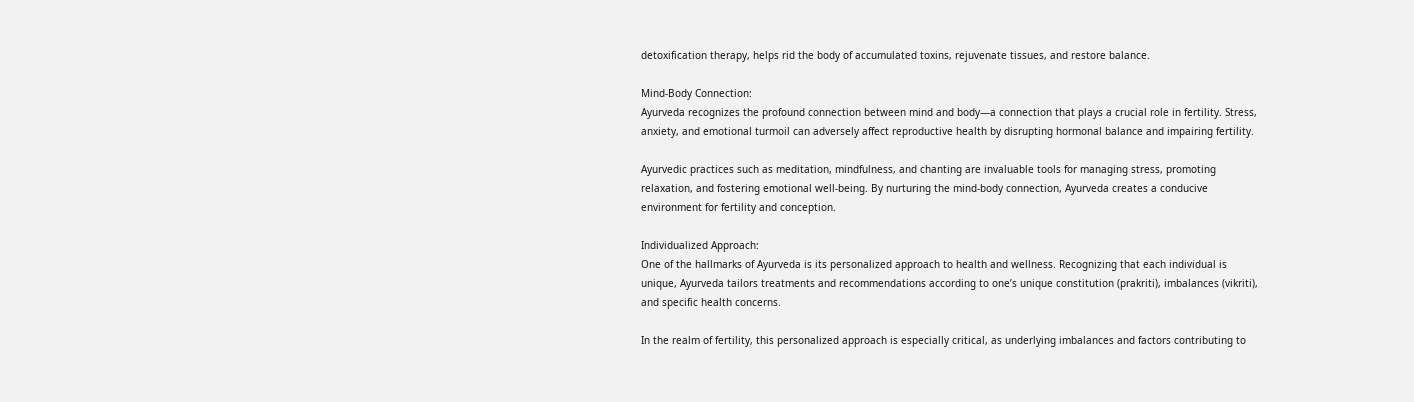detoxification therapy, helps rid the body of accumulated toxins, rejuvenate tissues, and restore balance.

Mind-Body Connection:
Ayurveda recognizes the profound connection between mind and body—a connection that plays a crucial role in fertility. Stress, anxiety, and emotional turmoil can adversely affect reproductive health by disrupting hormonal balance and impairing fertility.

Ayurvedic practices such as meditation, mindfulness, and chanting are invaluable tools for managing stress, promoting relaxation, and fostering emotional well-being. By nurturing the mind-body connection, Ayurveda creates a conducive environment for fertility and conception.

Individualized Approach:
One of the hallmarks of Ayurveda is its personalized approach to health and wellness. Recognizing that each individual is unique, Ayurveda tailors treatments and recommendations according to one’s unique constitution (prakriti), imbalances (vikriti), and specific health concerns.

In the realm of fertility, this personalized approach is especially critical, as underlying imbalances and factors contributing to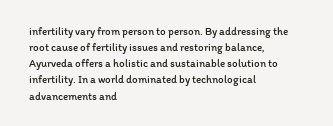infertility vary from person to person. By addressing the root cause of fertility issues and restoring balance, Ayurveda offers a holistic and sustainable solution to infertility. In a world dominated by technological advancements and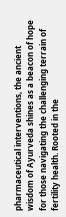pharmaceutical interventions, the ancient wisdom of Ayurveda shines as a beacon of hope for those navigating the challenging terrain of fertility health. Rooted in the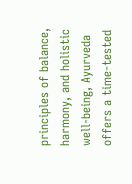principles of balance, harmony, and holistic well-being, Ayurveda offers a time-tested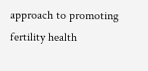approach to promoting fertility health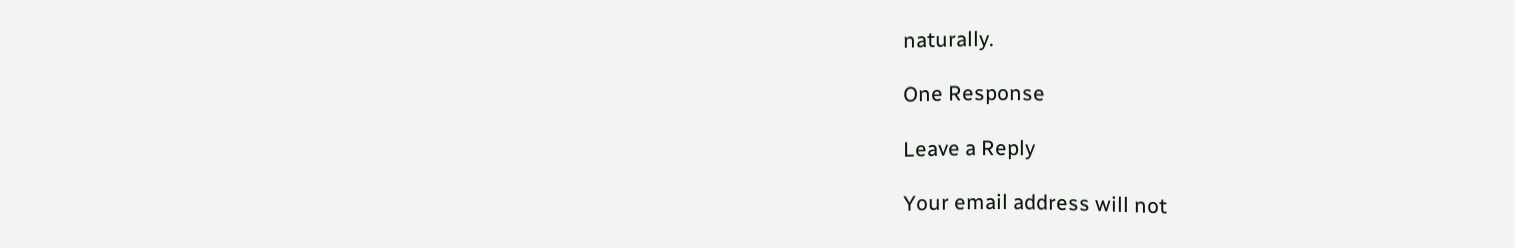naturally.

One Response

Leave a Reply

Your email address will not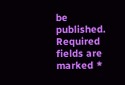be published. Required fields are marked *